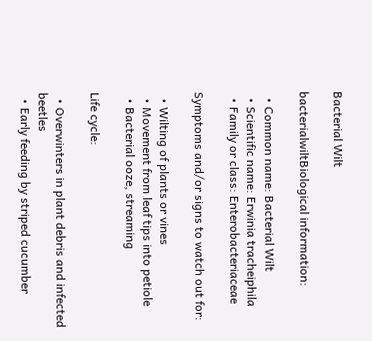Bacterial Wilt

bacterialwiltBiological information:

  • Common name: Bacterial Wilt
  • Scientific name: Erwinia tracheiphila
  • Family or class: Enterobacteriaceae

Symptoms and/or signs to watch out for:

  • Wilting of plants or vines
  • Movement from leaf tips into petiole
  • Bacterial ooze, streaming

Life cycle:

  • Overwinters in plant debris and infected beetles
  • Early feeding by striped cucumber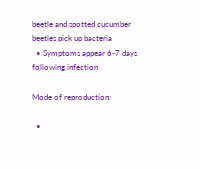beetle and spotted cucumber beetles pick up bacteria
  • Symptoms appear 6-7 days following infection

Mode of reproduction:

  •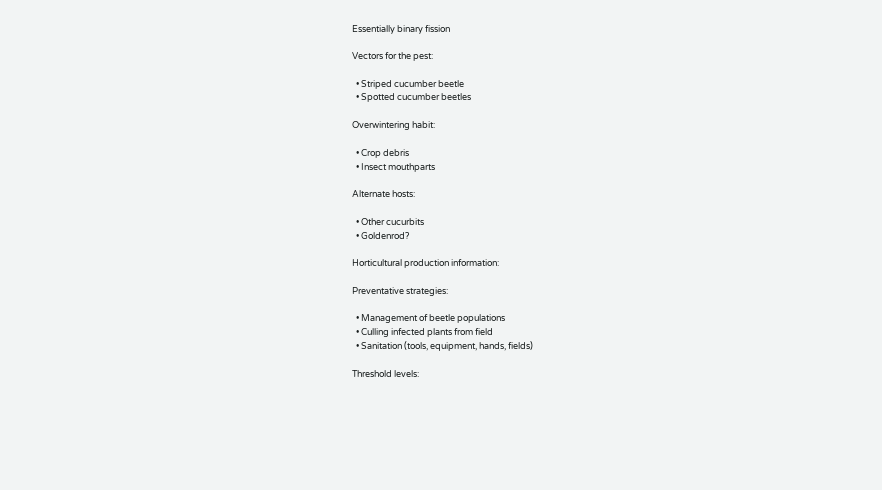Essentially binary fission

Vectors for the pest:

  • Striped cucumber beetle
  • Spotted cucumber beetles

Overwintering habit:

  • Crop debris
  • Insect mouthparts

Alternate hosts:

  • Other cucurbits
  • Goldenrod?

Horticultural production information:

Preventative strategies:

  • Management of beetle populations
  • Culling infected plants from field
  • Sanitation (tools, equipment, hands, fields)

Threshold levels: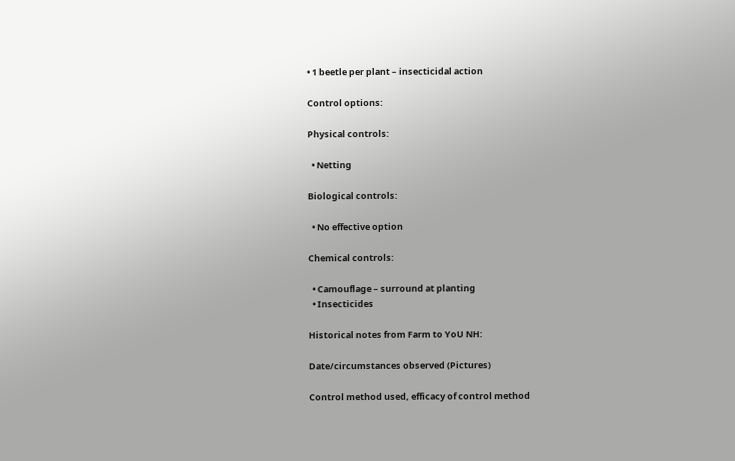• 1 beetle per plant – insecticidal action

Control options:

Physical controls:

  • Netting

Biological controls:

  • No effective option

Chemical controls:

  • Camouflage – surround at planting
  • Insecticides

Historical notes from Farm to YoU NH:

Date/circumstances observed (Pictures)

Control method used, efficacy of control method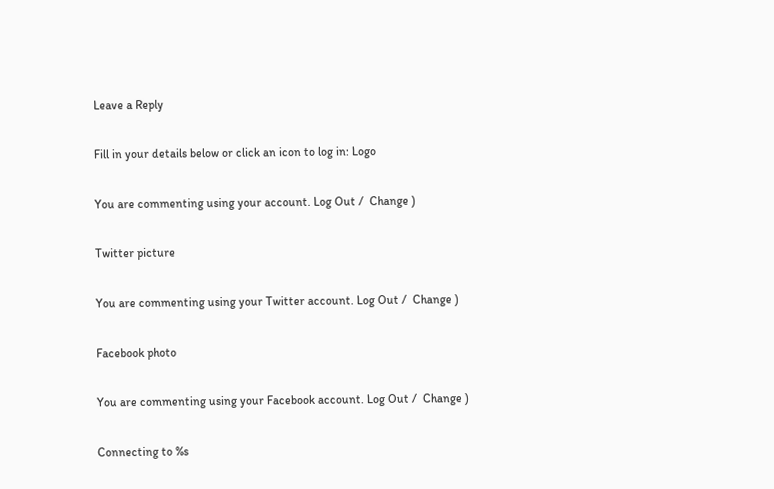Leave a Reply

Fill in your details below or click an icon to log in: Logo

You are commenting using your account. Log Out /  Change )

Twitter picture

You are commenting using your Twitter account. Log Out /  Change )

Facebook photo

You are commenting using your Facebook account. Log Out /  Change )

Connecting to %s